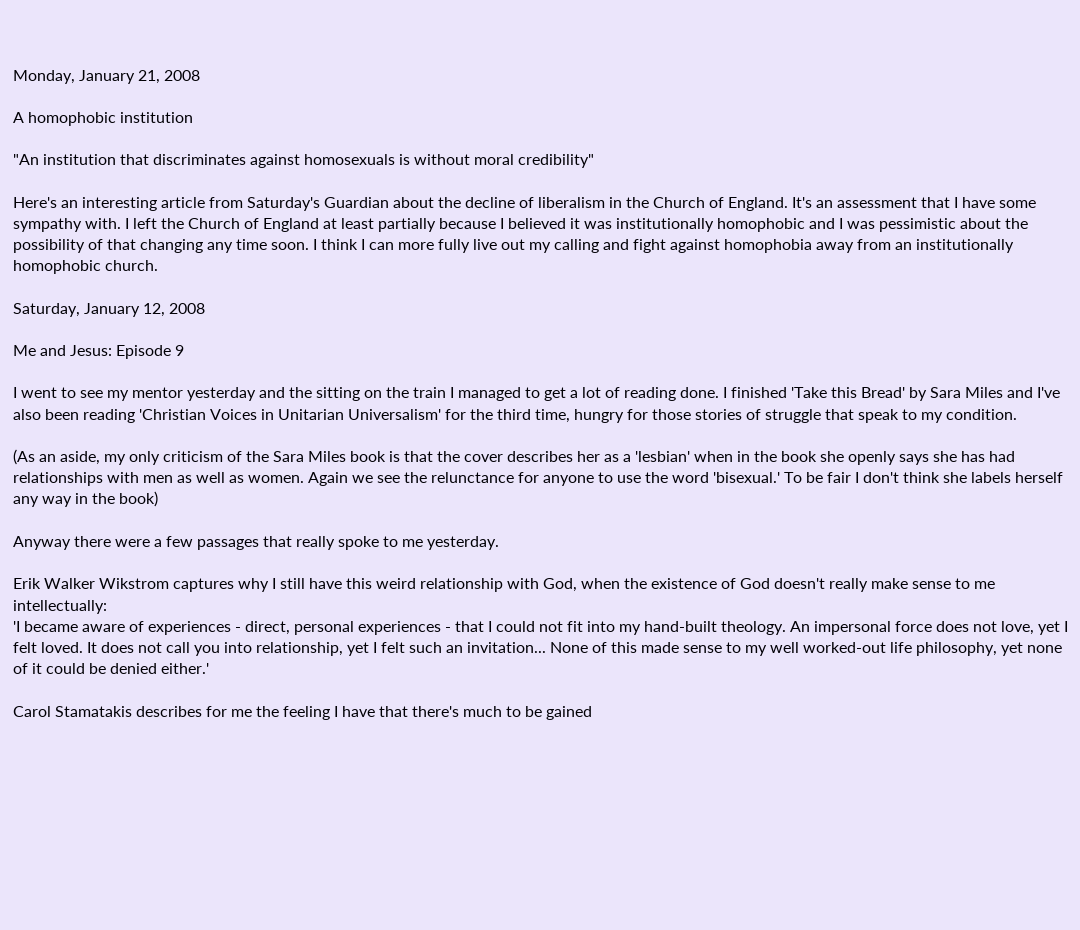Monday, January 21, 2008

A homophobic institution

"An institution that discriminates against homosexuals is without moral credibility"

Here's an interesting article from Saturday's Guardian about the decline of liberalism in the Church of England. It's an assessment that I have some sympathy with. I left the Church of England at least partially because I believed it was institutionally homophobic and I was pessimistic about the possibility of that changing any time soon. I think I can more fully live out my calling and fight against homophobia away from an institutionally homophobic church.

Saturday, January 12, 2008

Me and Jesus: Episode 9

I went to see my mentor yesterday and the sitting on the train I managed to get a lot of reading done. I finished 'Take this Bread' by Sara Miles and I've also been reading 'Christian Voices in Unitarian Universalism' for the third time, hungry for those stories of struggle that speak to my condition.

(As an aside, my only criticism of the Sara Miles book is that the cover describes her as a 'lesbian' when in the book she openly says she has had relationships with men as well as women. Again we see the relunctance for anyone to use the word 'bisexual.' To be fair I don't think she labels herself any way in the book)

Anyway there were a few passages that really spoke to me yesterday.

Erik Walker Wikstrom captures why I still have this weird relationship with God, when the existence of God doesn't really make sense to me intellectually:
'I became aware of experiences - direct, personal experiences - that I could not fit into my hand-built theology. An impersonal force does not love, yet I felt loved. It does not call you into relationship, yet I felt such an invitation... None of this made sense to my well worked-out life philosophy, yet none of it could be denied either.'

Carol Stamatakis describes for me the feeling I have that there's much to be gained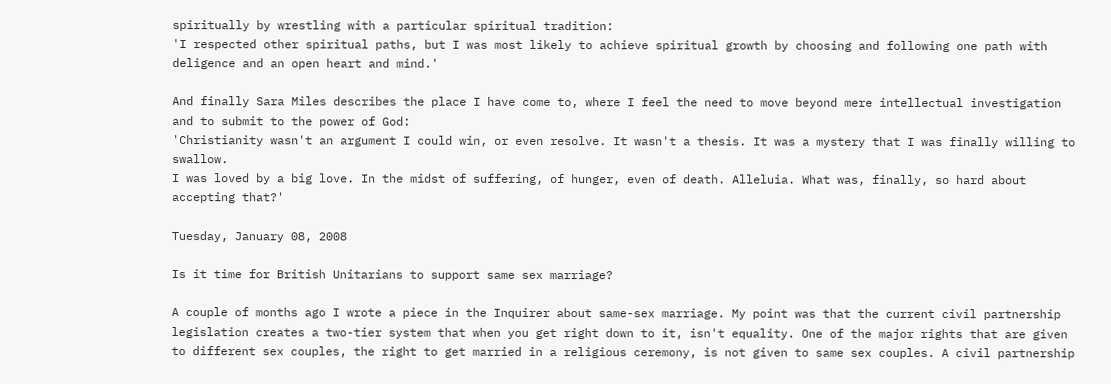spiritually by wrestling with a particular spiritual tradition:
'I respected other spiritual paths, but I was most likely to achieve spiritual growth by choosing and following one path with deligence and an open heart and mind.'

And finally Sara Miles describes the place I have come to, where I feel the need to move beyond mere intellectual investigation and to submit to the power of God:
'Christianity wasn't an argument I could win, or even resolve. It wasn't a thesis. It was a mystery that I was finally willing to swallow.
I was loved by a big love. In the midst of suffering, of hunger, even of death. Alleluia. What was, finally, so hard about accepting that?'

Tuesday, January 08, 2008

Is it time for British Unitarians to support same sex marriage?

A couple of months ago I wrote a piece in the Inquirer about same-sex marriage. My point was that the current civil partnership legislation creates a two-tier system that when you get right down to it, isn't equality. One of the major rights that are given to different sex couples, the right to get married in a religious ceremony, is not given to same sex couples. A civil partnership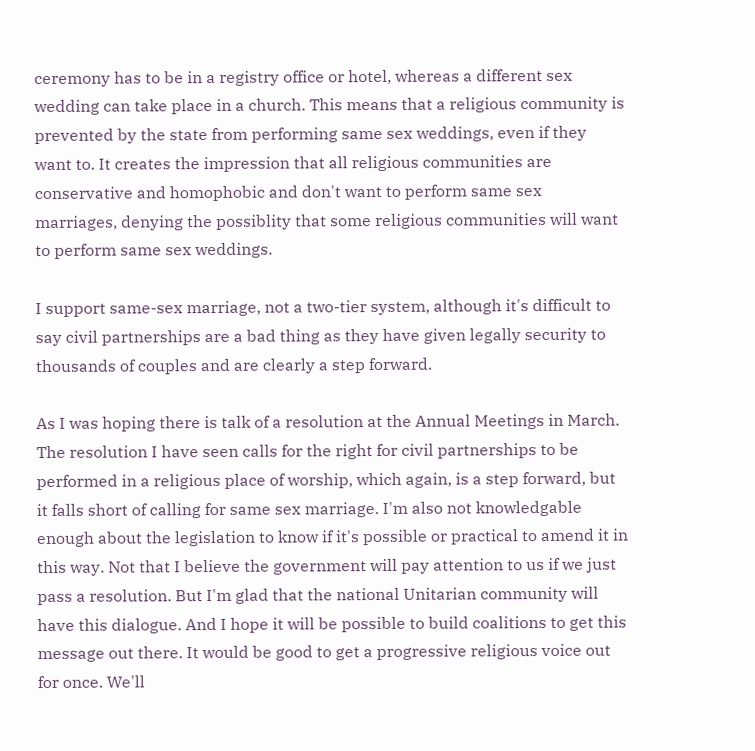ceremony has to be in a registry office or hotel, whereas a different sex wedding can take place in a church. This means that a religious community is prevented by the state from performing same sex weddings, even if they want to. It creates the impression that all religious communities are conservative and homophobic and don't want to perform same sex marriages, denying the possiblity that some religious communities will want to perform same sex weddings.

I support same-sex marriage, not a two-tier system, although it's difficult to say civil partnerships are a bad thing as they have given legally security to thousands of couples and are clearly a step forward.

As I was hoping there is talk of a resolution at the Annual Meetings in March. The resolution I have seen calls for the right for civil partnerships to be performed in a religious place of worship, which again, is a step forward, but it falls short of calling for same sex marriage. I'm also not knowledgable enough about the legislation to know if it's possible or practical to amend it in this way. Not that I believe the government will pay attention to us if we just pass a resolution. But I'm glad that the national Unitarian community will have this dialogue. And I hope it will be possible to build coalitions to get this message out there. It would be good to get a progressive religious voice out for once. We'll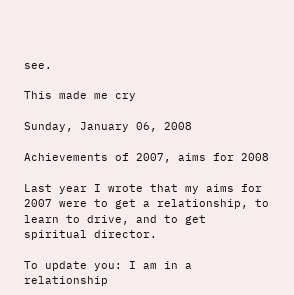see.

This made me cry

Sunday, January 06, 2008

Achievements of 2007, aims for 2008

Last year I wrote that my aims for 2007 were to get a relationship, to learn to drive, and to get spiritual director.

To update you: I am in a relationship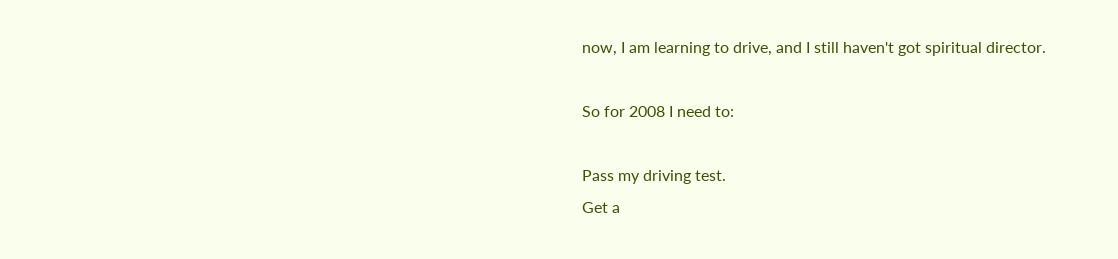now, I am learning to drive, and I still haven't got spiritual director.

So for 2008 I need to:

Pass my driving test.
Get a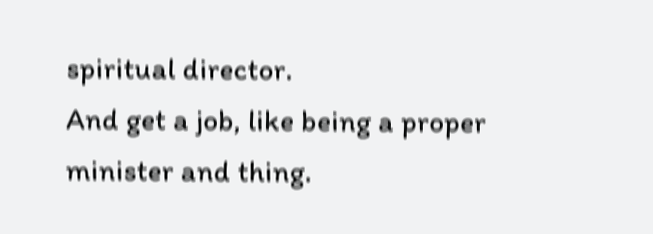spiritual director.
And get a job, like being a proper minister and thing.